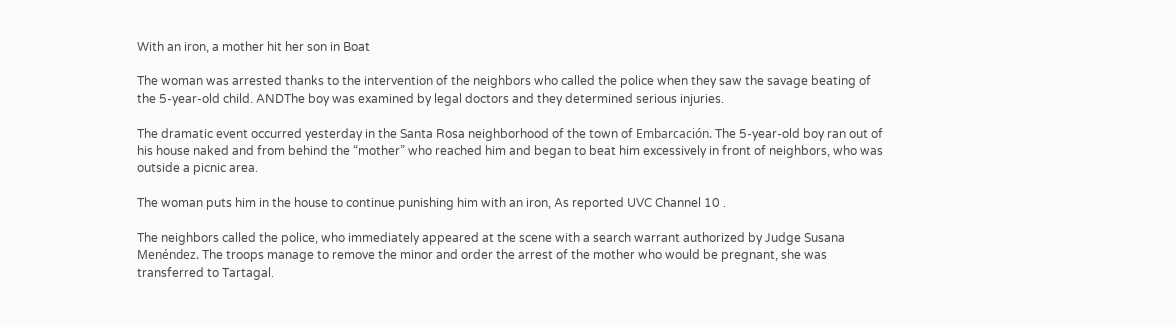With an iron, a mother hit her son in Boat

The woman was arrested thanks to the intervention of the neighbors who called the police when they saw the savage beating of the 5-year-old child. ANDThe boy was examined by legal doctors and they determined serious injuries.

The dramatic event occurred yesterday in the Santa Rosa neighborhood of the town of Embarcación. The 5-year-old boy ran out of his house naked and from behind the “mother” who reached him and began to beat him excessively in front of neighbors, who was outside a picnic area.

The woman puts him in the house to continue punishing him with an iron, As reported UVC Channel 10 .

The neighbors called the police, who immediately appeared at the scene with a search warrant authorized by Judge Susana Menéndez. The troops manage to remove the minor and order the arrest of the mother who would be pregnant, she was transferred to Tartagal.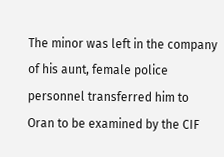The minor was left in the company of his aunt, female police personnel transferred him to Oran to be examined by the CIF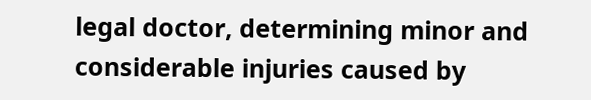legal doctor, determining minor and considerable injuries caused by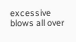excessive blows all over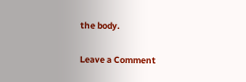the body.

Leave a Comment